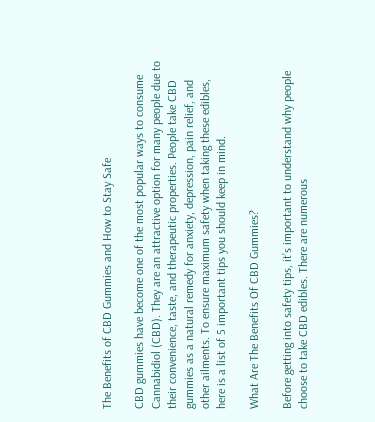The Benefits of CBD Gummies and How to Stay Safe

CBD gummies have become one of the most popular ways to consume Cannabidiol (CBD). They are an attractive option for many people due to their convenience, taste, and therapeutic properties. People take CBD gummies as a natural remedy for anxiety, depression, pain relief, and other ailments. To ensure maximum safety when taking these edibles, here is a list of 5 important tips you should keep in mind.

What Are The Benefits Of CBD Gummies?

Before getting into safety tips, it’s important to understand why people choose to take CBD edibles. There are numerous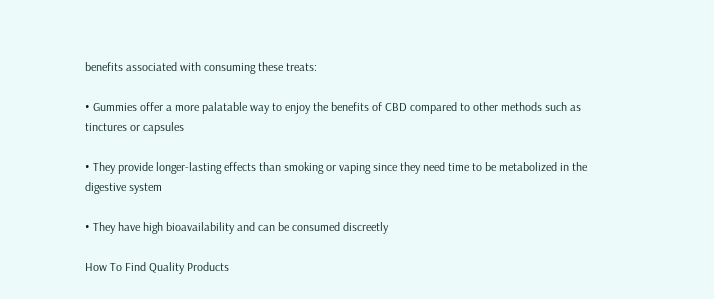benefits associated with consuming these treats:

• Gummies offer a more palatable way to enjoy the benefits of CBD compared to other methods such as tinctures or capsules

• They provide longer-lasting effects than smoking or vaping since they need time to be metabolized in the digestive system

• They have high bioavailability and can be consumed discreetly

How To Find Quality Products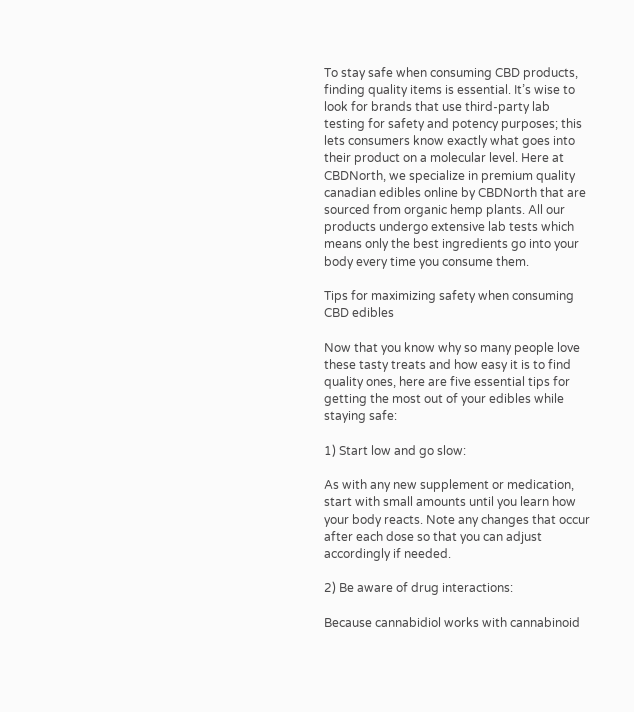To stay safe when consuming CBD products, finding quality items is essential. It’s wise to look for brands that use third-party lab testing for safety and potency purposes; this lets consumers know exactly what goes into their product on a molecular level. Here at CBDNorth, we specialize in premium quality canadian edibles online by CBDNorth that are sourced from organic hemp plants. All our products undergo extensive lab tests which means only the best ingredients go into your body every time you consume them.

Tips for maximizing safety when consuming CBD edibles

Now that you know why so many people love these tasty treats and how easy it is to find quality ones, here are five essential tips for getting the most out of your edibles while staying safe:

1) Start low and go slow:

As with any new supplement or medication, start with small amounts until you learn how your body reacts. Note any changes that occur after each dose so that you can adjust accordingly if needed.

2) Be aware of drug interactions:

Because cannabidiol works with cannabinoid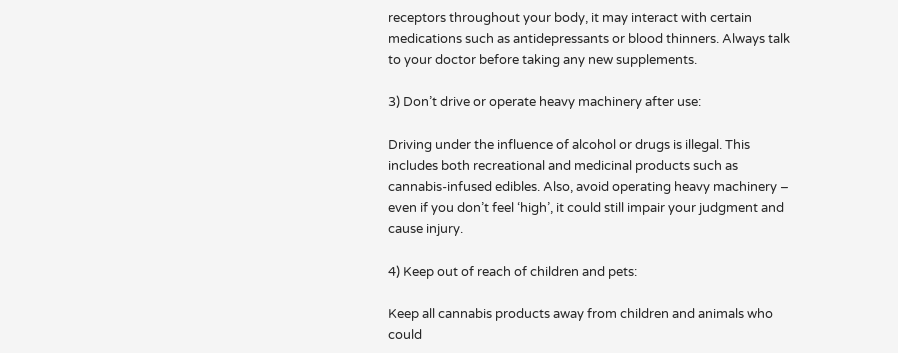receptors throughout your body, it may interact with certain medications such as antidepressants or blood thinners. Always talk to your doctor before taking any new supplements.

3) Don’t drive or operate heavy machinery after use:

Driving under the influence of alcohol or drugs is illegal. This includes both recreational and medicinal products such as cannabis-infused edibles. Also, avoid operating heavy machinery – even if you don’t feel ‘high’, it could still impair your judgment and cause injury.

4) Keep out of reach of children and pets:

Keep all cannabis products away from children and animals who could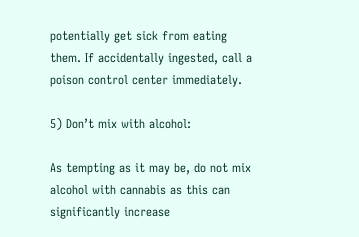potentially get sick from eating them. If accidentally ingested, call a poison control center immediately.

5) Don’t mix with alcohol:

As tempting as it may be, do not mix alcohol with cannabis as this can significantly increase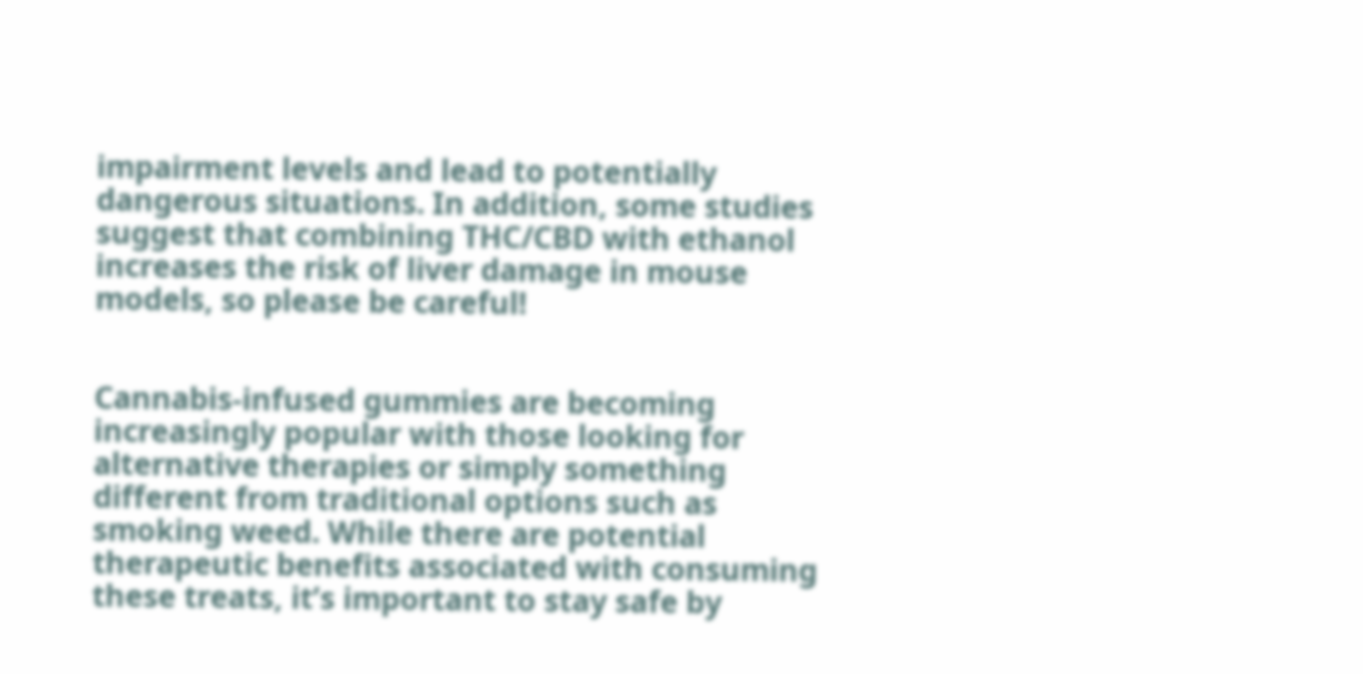impairment levels and lead to potentially dangerous situations. In addition, some studies suggest that combining THC/CBD with ethanol increases the risk of liver damage in mouse models, so please be careful!


Cannabis-infused gummies are becoming increasingly popular with those looking for alternative therapies or simply something different from traditional options such as smoking weed. While there are potential therapeutic benefits associated with consuming these treats, it’s important to stay safe by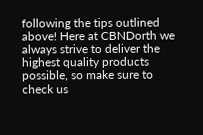following the tips outlined above! Here at CBNDorth we always strive to deliver the highest quality products possible, so make sure to check us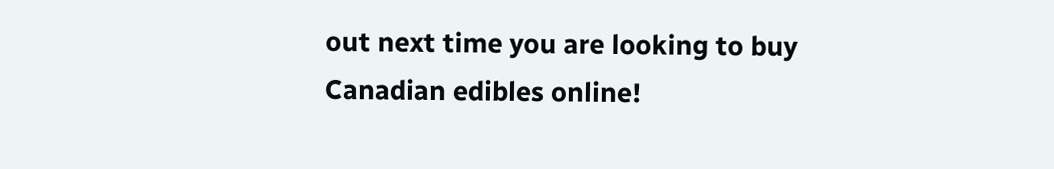out next time you are looking to buy Canadian edibles online!